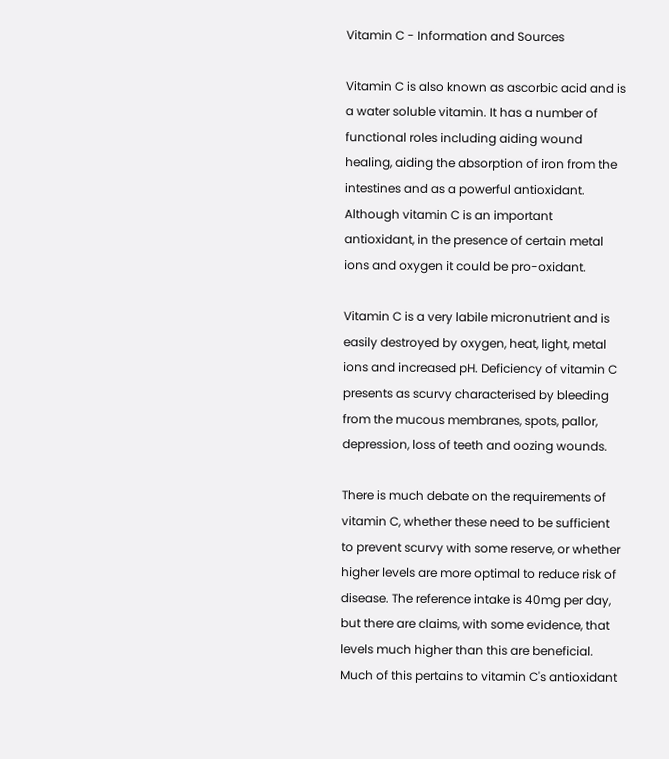Vitamin C - Information and Sources

Vitamin C is also known as ascorbic acid and is a water soluble vitamin. It has a number of functional roles including aiding wound healing, aiding the absorption of iron from the intestines and as a powerful antioxidant. Although vitamin C is an important antioxidant, in the presence of certain metal ions and oxygen it could be pro-oxidant.

Vitamin C is a very labile micronutrient and is easily destroyed by oxygen, heat, light, metal ions and increased pH. Deficiency of vitamin C presents as scurvy characterised by bleeding from the mucous membranes, spots, pallor, depression, loss of teeth and oozing wounds.

There is much debate on the requirements of vitamin C, whether these need to be sufficient to prevent scurvy with some reserve, or whether higher levels are more optimal to reduce risk of disease. The reference intake is 40mg per day, but there are claims, with some evidence, that levels much higher than this are beneficial. Much of this pertains to vitamin C's antioxidant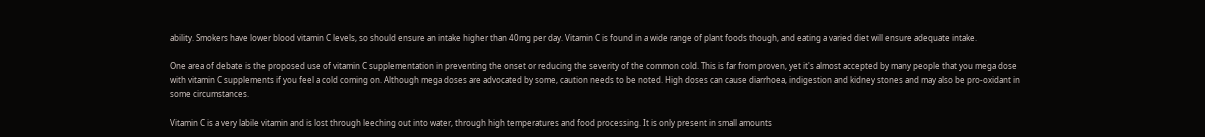ability. Smokers have lower blood vitamin C levels, so should ensure an intake higher than 40mg per day. Vitamin C is found in a wide range of plant foods though, and eating a varied diet will ensure adequate intake.

One area of debate is the proposed use of vitamin C supplementation in preventing the onset or reducing the severity of the common cold. This is far from proven, yet it's almost accepted by many people that you mega dose with vitamin C supplements if you feel a cold coming on. Although mega doses are advocated by some, caution needs to be noted. High doses can cause diarrhoea, indigestion and kidney stones and may also be pro-oxidant in some circumstances.

Vitamin C is a very labile vitamin and is lost through leeching out into water, through high temperatures and food processing. It is only present in small amounts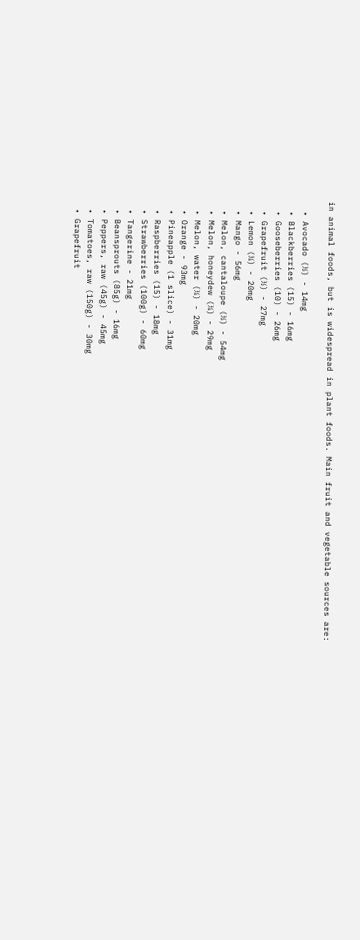in animal foods, but is widespread in plant foods. Main fruit and vegetable sources are:

  • Avocado (½) - 14mg
  • Blackberries (15) - 16mg
  • Gooseberries (10) - 26mg
  • Grapefruit (½) - 27mg
  • Lemon (¼) - 20mg
  • Mango - 56mg
  • Melon, cantaloupe (½) - 54mg
  • Melon, honeydew (¼) - 29mg
  • Melon, water (¼) - 20mg
  • Orange - 93mg
  • Pineapple (1 slice) - 31mg
  • Raspberries (15) - 18mg
  • Strawberries (100g) - 60mg
  • Tangerine - 21mg
  • Beansprouts (85g) - 16mg
  • Peppers, raw (45g) - 45mg
  • Tomatoes, raw (150g) - 30mg
  • Grapefruit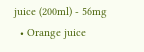juice (200ml) - 56mg
  • Orange juice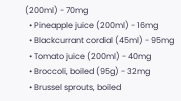(200ml) - 70mg
  • Pineapple juice (200ml) - 16mg
  • Blackcurrant cordial (45ml) - 95mg
  • Tomato juice (200ml) - 40mg
  • Broccoli, boiled (95g) - 32mg
  • Brussel sprouts, boiled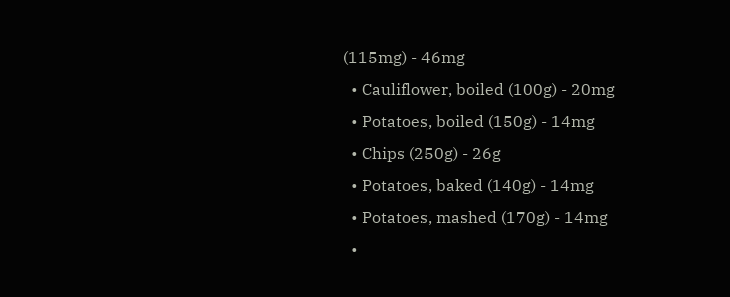(115mg) - 46mg
  • Cauliflower, boiled (100g) - 20mg
  • Potatoes, boiled (150g) - 14mg
  • Chips (250g) - 26g
  • Potatoes, baked (140g) - 14mg
  • Potatoes, mashed (170g) - 14mg
  •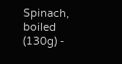Spinach, boiled (130g) -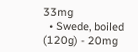33mg
  • Swede, boiled (120g) - 20mg